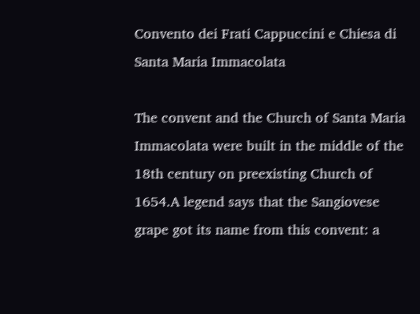Convento dei Frati Cappuccini e Chiesa di Santa Maria Immacolata

The convent and the Church of Santa Maria Immacolata were built in the middle of the 18th century on preexisting Church of 1654.A legend says that the Sangiovese grape got its name from this convent: a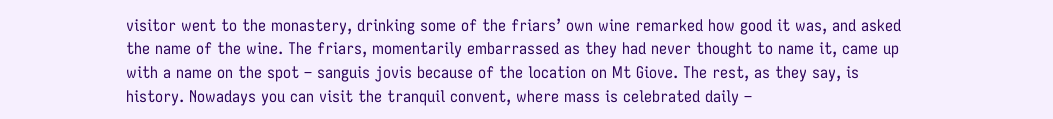visitor went to the monastery, drinking some of the friars’ own wine remarked how good it was, and asked the name of the wine. The friars, momentarily embarrassed as they had never thought to name it, came up with a name on the spot – sanguis jovis because of the location on Mt Giove. The rest, as they say, is history. Nowadays you can visit the tranquil convent, where mass is celebrated daily –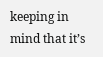keeping in mind that it’s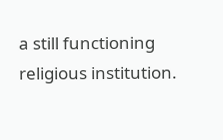a still functioning religious institution.